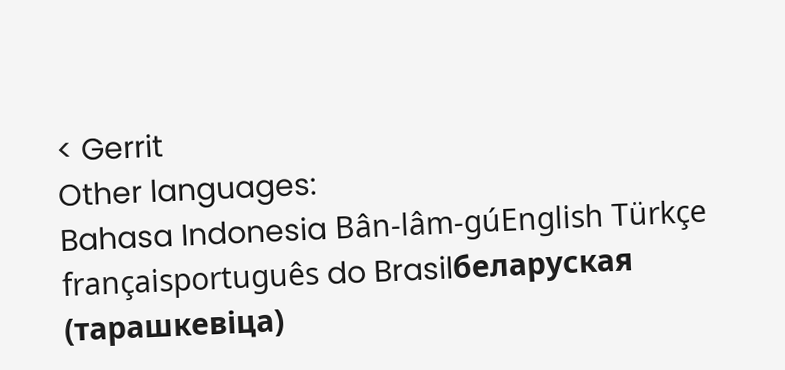< Gerrit
Other languages:
Bahasa Indonesia Bân-lâm-gúEnglish Türkçe françaisportuguês do Brasilбеларуская (тарашкевіца)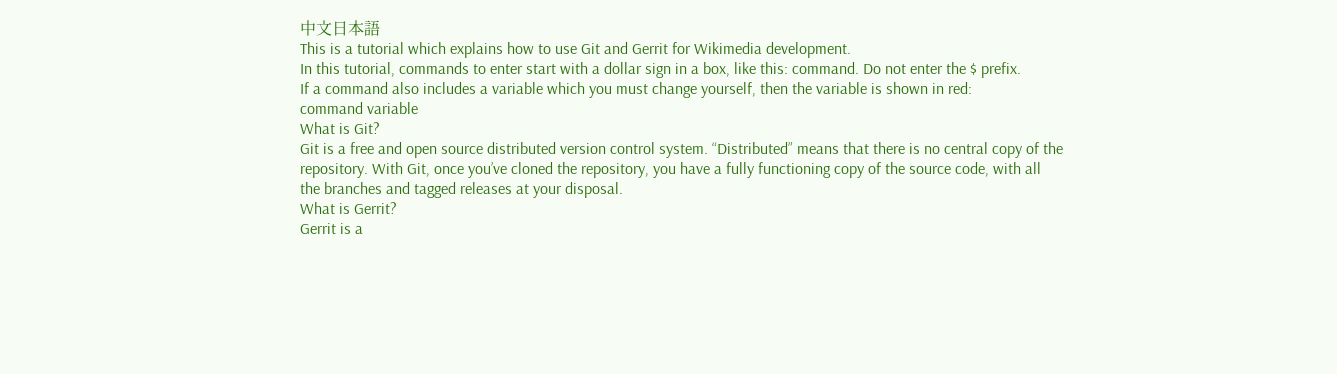中文日本語
This is a tutorial which explains how to use Git and Gerrit for Wikimedia development.
In this tutorial, commands to enter start with a dollar sign in a box, like this: command. Do not enter the $ prefix.
If a command also includes a variable which you must change yourself, then the variable is shown in red:
command variable
What is Git?
Git is a free and open source distributed version control system. “Distributed” means that there is no central copy of the repository. With Git, once you’ve cloned the repository, you have a fully functioning copy of the source code, with all the branches and tagged releases at your disposal.
What is Gerrit?
Gerrit is a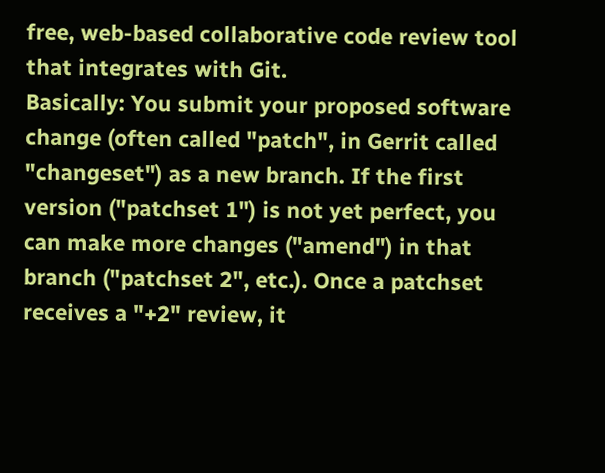free, web-based collaborative code review tool that integrates with Git.
Basically: You submit your proposed software change (often called "patch", in Gerrit called "changeset") as a new branch. If the first version ("patchset 1") is not yet perfect, you can make more changes ("amend") in that branch ("patchset 2", etc.). Once a patchset receives a "+2" review, it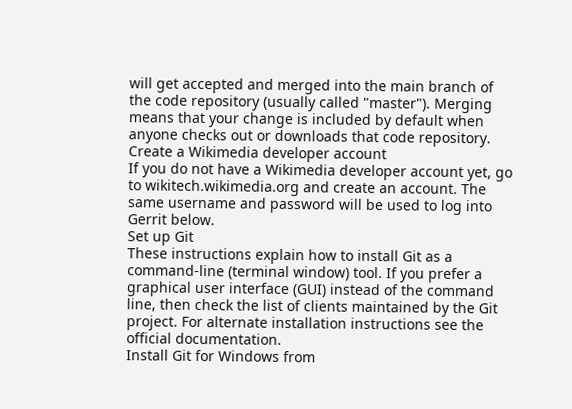will get accepted and merged into the main branch of the code repository (usually called "master"). Merging means that your change is included by default when anyone checks out or downloads that code repository.
Create a Wikimedia developer account
If you do not have a Wikimedia developer account yet, go to wikitech.wikimedia.org and create an account. The same username and password will be used to log into Gerrit below.
Set up Git
These instructions explain how to install Git as a command-line (terminal window) tool. If you prefer a graphical user interface (GUI) instead of the command line, then check the list of clients maintained by the Git project. For alternate installation instructions see the official documentation.
Install Git for Windows from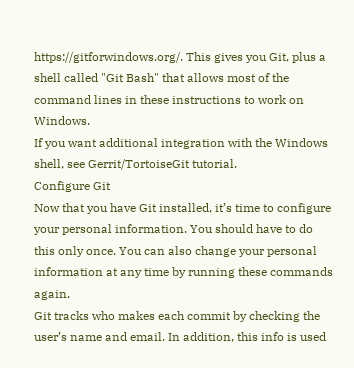https://gitforwindows.org/. This gives you Git, plus a shell called "Git Bash" that allows most of the command lines in these instructions to work on Windows.
If you want additional integration with the Windows shell, see Gerrit/TortoiseGit tutorial.
Configure Git
Now that you have Git installed, it’s time to configure your personal information. You should have to do this only once. You can also change your personal information at any time by running these commands again.
Git tracks who makes each commit by checking the user’s name and email. In addition, this info is used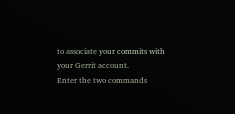to associate your commits with your Gerrit account.
Enter the two commands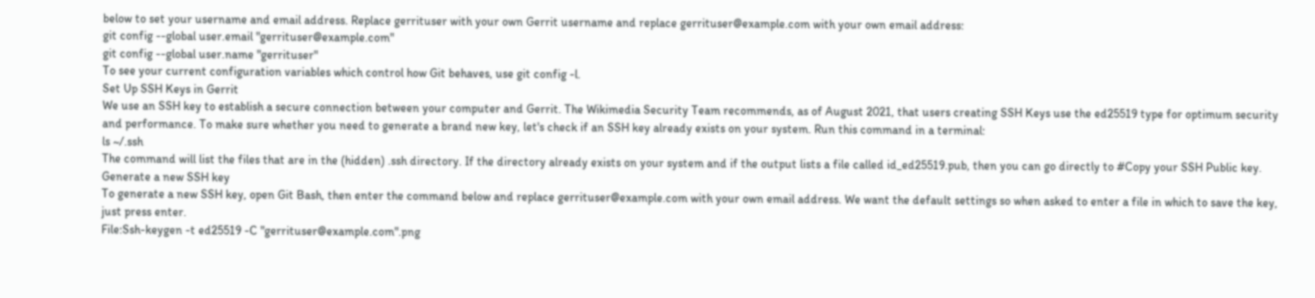below to set your username and email address. Replace gerrituser with your own Gerrit username and replace gerrituser@example.com with your own email address:
git config --global user.email "gerrituser@example.com"
git config --global user.name "gerrituser"
To see your current configuration variables which control how Git behaves, use git config -l.
Set Up SSH Keys in Gerrit
We use an SSH key to establish a secure connection between your computer and Gerrit. The Wikimedia Security Team recommends, as of August 2021, that users creating SSH Keys use the ed25519 type for optimum security and performance. To make sure whether you need to generate a brand new key, let's check if an SSH key already exists on your system. Run this command in a terminal:
ls ~/.ssh
The command will list the files that are in the (hidden) .ssh directory. If the directory already exists on your system and if the output lists a file called id_ed25519.pub, then you can go directly to #Copy your SSH Public key.
Generate a new SSH key
To generate a new SSH key, open Git Bash, then enter the command below and replace gerrituser@example.com with your own email address. We want the default settings so when asked to enter a file in which to save the key, just press enter.
File:Ssh-keygen -t ed25519 -C "gerrituser@example.com".png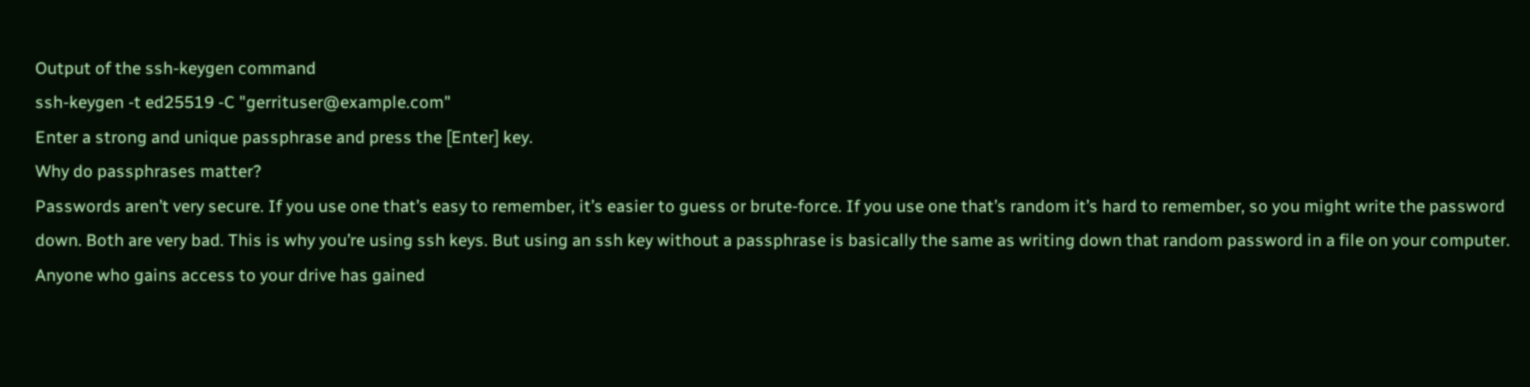Output of the ssh-keygen command
ssh-keygen -t ed25519 -C "gerrituser@example.com"
Enter a strong and unique passphrase and press the [Enter] key.
Why do passphrases matter?
Passwords aren’t very secure. If you use one that’s easy to remember, it’s easier to guess or brute-force. If you use one that’s random it’s hard to remember, so you might write the password down. Both are very bad. This is why you’re using ssh keys. But using an ssh key without a passphrase is basically the same as writing down that random password in a file on your computer. Anyone who gains access to your drive has gained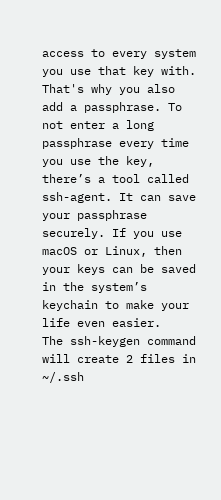access to every system you use that key with. That's why you also add a passphrase. To not enter a long passphrase every time you use the key, there’s a tool called ssh-agent. It can save your passphrase securely. If you use macOS or Linux, then your keys can be saved in the system’s keychain to make your life even easier.
The ssh-keygen command will create 2 files in ~/.ssh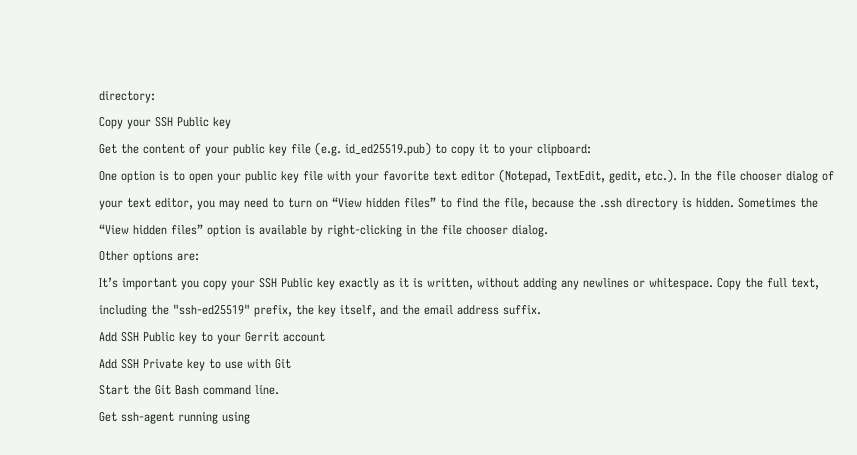directory:
Copy your SSH Public key
Get the content of your public key file (e.g. id_ed25519.pub) to copy it to your clipboard:
One option is to open your public key file with your favorite text editor (Notepad, TextEdit, gedit, etc.). In the file chooser dialog of your text editor, you may need to turn on “View hidden files” to find the file, because the .ssh directory is hidden. Sometimes the “View hidden files” option is available by right-clicking in the file chooser dialog.
Other options are:
It’s important you copy your SSH Public key exactly as it is written, without adding any newlines or whitespace. Copy the full text, including the "ssh-ed25519" prefix, the key itself, and the email address suffix.
Add SSH Public key to your Gerrit account
Add SSH Private key to use with Git
Start the Git Bash command line.
Get ssh-agent running using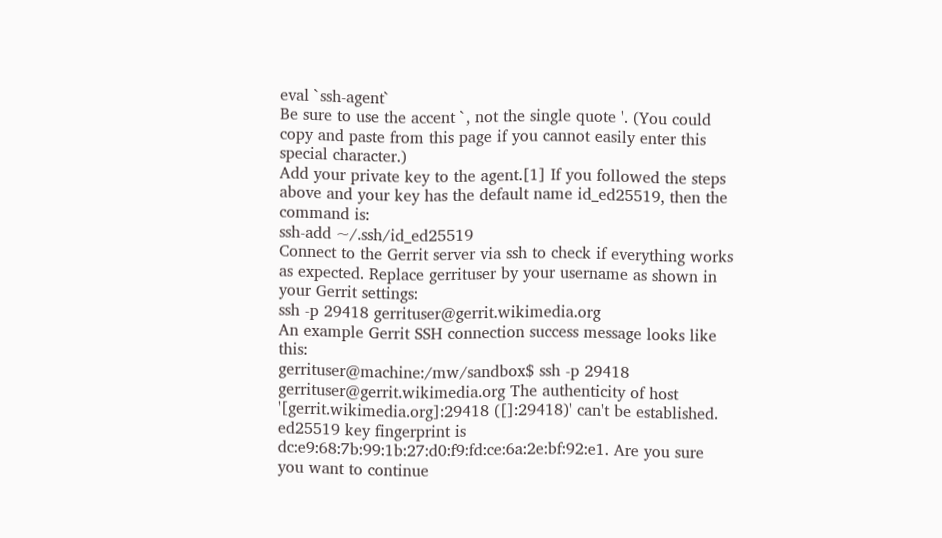eval `ssh-agent`
Be sure to use the accent `, not the single quote '. (You could copy and paste from this page if you cannot easily enter this special character.)
Add your private key to the agent.[1] If you followed the steps above and your key has the default name id_ed25519, then the command is:
ssh-add ~/.ssh/id_ed25519
Connect to the Gerrit server via ssh to check if everything works as expected. Replace gerrituser by your username as shown in your Gerrit settings:
ssh -p 29418 gerrituser@gerrit.wikimedia.org
An example Gerrit SSH connection success message looks like this:
gerrituser@machine:/mw/sandbox$ ssh -p 29418 gerrituser@gerrit.wikimedia.org The authenticity of host '[gerrit.wikimedia.org]:29418 ([]:29418)' can't be established. ed25519 key fingerprint is dc:e9:68:7b:99:1b:27:d0:f9:fd:ce:6a:2e:bf:92:e1. Are you sure you want to continue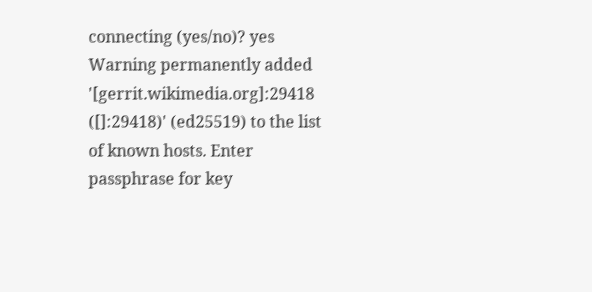connecting (yes/no)? yes Warning permanently added '[gerrit.wikimedia.org]:29418 ([]:29418)' (ed25519) to the list of known hosts. Enter passphrase for key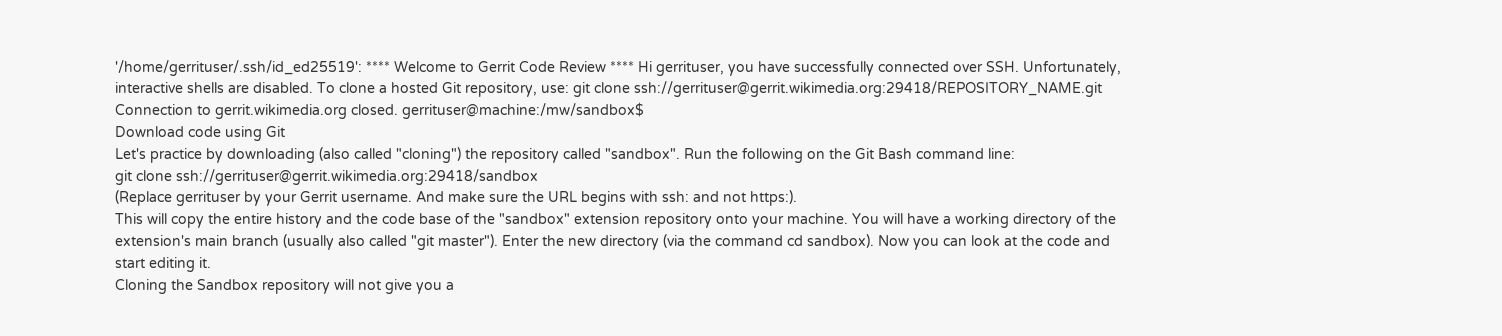'/home/gerrituser/.ssh/id_ed25519': **** Welcome to Gerrit Code Review **** Hi gerrituser, you have successfully connected over SSH. Unfortunately, interactive shells are disabled. To clone a hosted Git repository, use: git clone ssh://gerrituser@gerrit.wikimedia.org:29418/REPOSITORY_NAME.git Connection to gerrit.wikimedia.org closed. gerrituser@machine:/mw/sandbox$
Download code using Git
Let's practice by downloading (also called "cloning") the repository called "sandbox". Run the following on the Git Bash command line:
git clone ssh://gerrituser@gerrit.wikimedia.org:29418/sandbox
(Replace gerrituser by your Gerrit username. And make sure the URL begins with ssh: and not https:).
This will copy the entire history and the code base of the "sandbox" extension repository onto your machine. You will have a working directory of the extension's main branch (usually also called "git master"). Enter the new directory (via the command cd sandbox). Now you can look at the code and start editing it.
Cloning the Sandbox repository will not give you a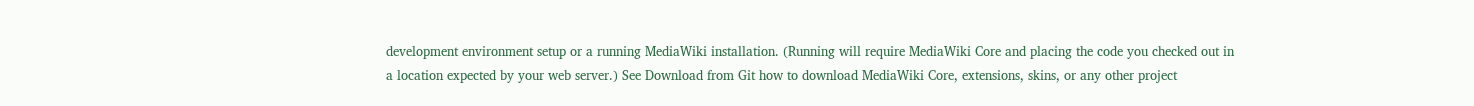development environment setup or a running MediaWiki installation. (Running will require MediaWiki Core and placing the code you checked out in a location expected by your web server.) See Download from Git how to download MediaWiki Core, extensions, skins, or any other project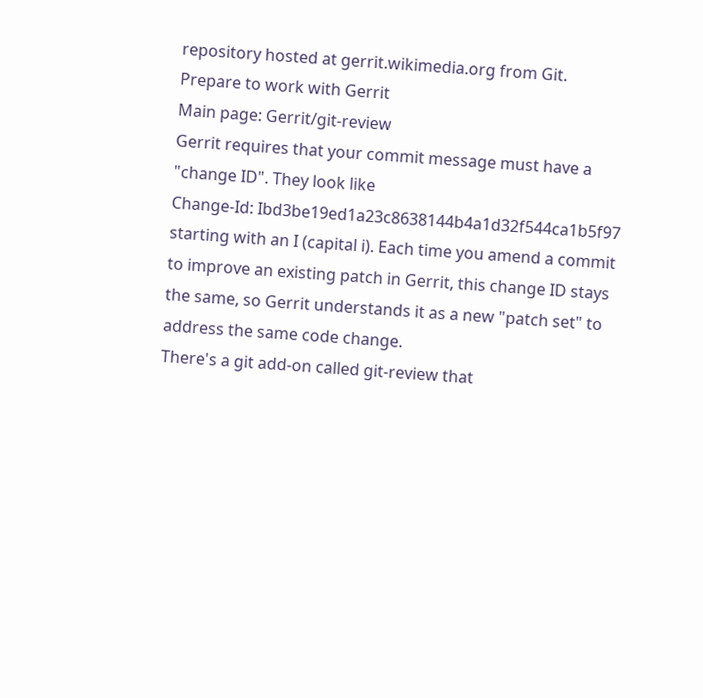repository hosted at gerrit.wikimedia.org from Git.
Prepare to work with Gerrit
Main page: Gerrit/git-review
Gerrit requires that your commit message must have a "change ID". They look like
Change-Id: Ibd3be19ed1a23c8638144b4a1d32f544ca1b5f97
starting with an I (capital i). Each time you amend a commit to improve an existing patch in Gerrit, this change ID stays the same, so Gerrit understands it as a new "patch set" to address the same code change.
There's a git add-on called git-review that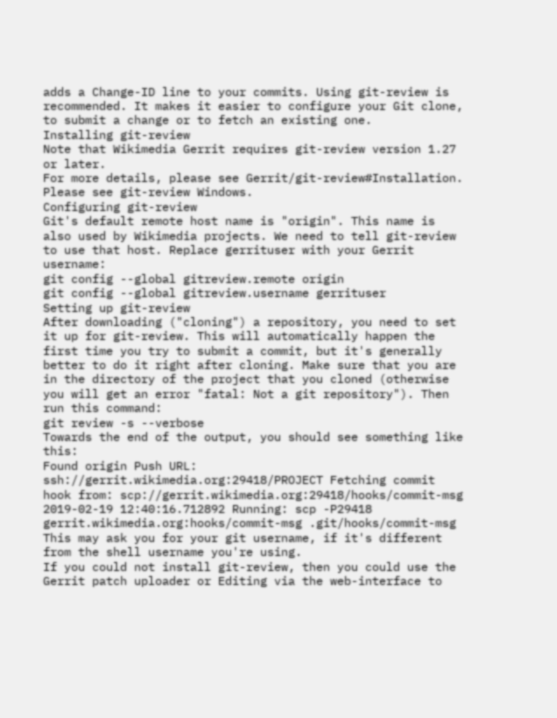adds a Change-ID line to your commits. Using git-review is recommended. It makes it easier to configure your Git clone, to submit a change or to fetch an existing one.
Installing git-review
Note that Wikimedia Gerrit requires git-review version 1.27 or later.
For more details, please see Gerrit/git-review#Installation.
Please see git-review Windows.
Configuring git-review
Git's default remote host name is "origin". This name is also used by Wikimedia projects. We need to tell git-review to use that host. Replace gerrituser with your Gerrit username:
git config --global gitreview.remote origin
git config --global gitreview.username gerrituser
Setting up git-review
After downloading ("cloning") a repository, you need to set it up for git-review. This will automatically happen the first time you try to submit a commit, but it's generally better to do it right after cloning. Make sure that you are in the directory of the project that you cloned (otherwise you will get an error "fatal: Not a git repository"). Then run this command:
git review -s --verbose
Towards the end of the output, you should see something like this:
Found origin Push URL: ssh://gerrit.wikimedia.org:29418/PROJECT Fetching commit hook from: scp://gerrit.wikimedia.org:29418/hooks/commit-msg 2019-02-19 12:40:16.712892 Running: scp -P29418 gerrit.wikimedia.org:hooks/commit-msg .git/hooks/commit-msg
This may ask you for your git username, if it's different from the shell username you're using.
If you could not install git-review, then you could use the Gerrit patch uploader or Editing via the web-interface to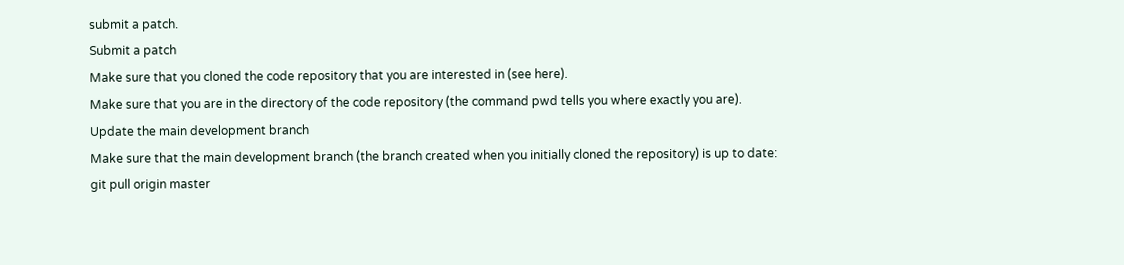submit a patch.
Submit a patch
Make sure that you cloned the code repository that you are interested in (see here).
Make sure that you are in the directory of the code repository (the command pwd tells you where exactly you are).
Update the main development branch
Make sure that the main development branch (the branch created when you initially cloned the repository) is up to date:
git pull origin master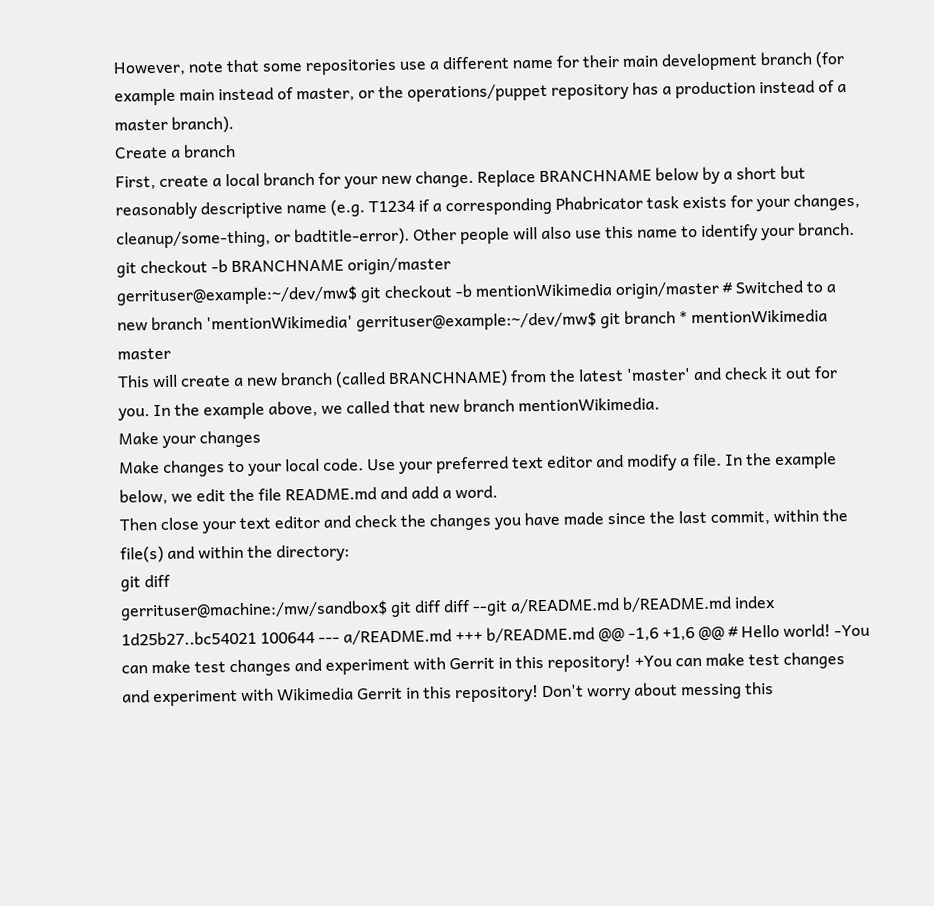However, note that some repositories use a different name for their main development branch (for example main instead of master, or the operations/puppet repository has a production instead of a master branch).
Create a branch
First, create a local branch for your new change. Replace BRANCHNAME below by a short but reasonably descriptive name (e.g. T1234 if a corresponding Phabricator task exists for your changes, cleanup/some-thing, or badtitle-error). Other people will also use this name to identify your branch.
git checkout -b BRANCHNAME origin/master
gerrituser@example:~/dev/mw$ git checkout -b mentionWikimedia origin/master # Switched to a new branch 'mentionWikimedia' gerrituser@example:~/dev/mw$ git branch * mentionWikimedia master
This will create a new branch (called BRANCHNAME) from the latest 'master' and check it out for you. In the example above, we called that new branch mentionWikimedia.
Make your changes
Make changes to your local code. Use your preferred text editor and modify a file. In the example below, we edit the file README.md and add a word.
Then close your text editor and check the changes you have made since the last commit, within the file(s) and within the directory:
git diff
gerrituser@machine:/mw/sandbox$ git diff diff --git a/README.md b/README.md index 1d25b27..bc54021 100644 --- a/README.md +++ b/README.md @@ -1,6 +1,6 @@ # Hello world! -You can make test changes and experiment with Gerrit in this repository! +You can make test changes and experiment with Wikimedia Gerrit in this repository! Don't worry about messing this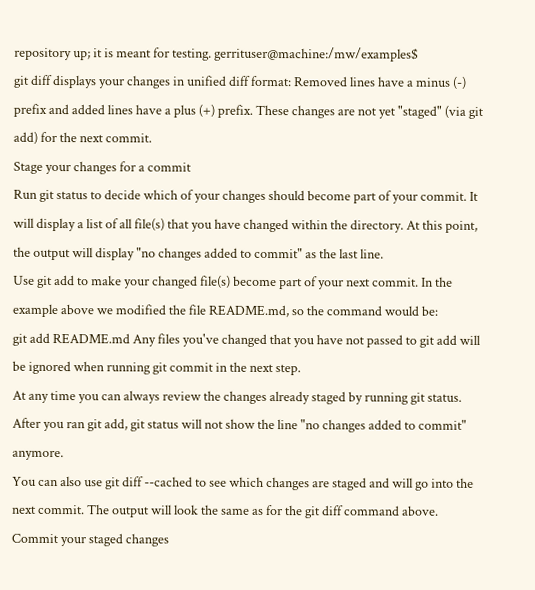repository up; it is meant for testing. gerrituser@machine:/mw/examples$
git diff displays your changes in unified diff format: Removed lines have a minus (-) prefix and added lines have a plus (+) prefix. These changes are not yet "staged" (via git add) for the next commit.
Stage your changes for a commit
Run git status to decide which of your changes should become part of your commit. It will display a list of all file(s) that you have changed within the directory. At this point, the output will display "no changes added to commit" as the last line.
Use git add to make your changed file(s) become part of your next commit. In the example above we modified the file README.md, so the command would be:
git add README.md Any files you've changed that you have not passed to git add will be ignored when running git commit in the next step.
At any time you can always review the changes already staged by running git status. After you ran git add, git status will not show the line "no changes added to commit" anymore.
You can also use git diff --cached to see which changes are staged and will go into the next commit. The output will look the same as for the git diff command above.
Commit your staged changes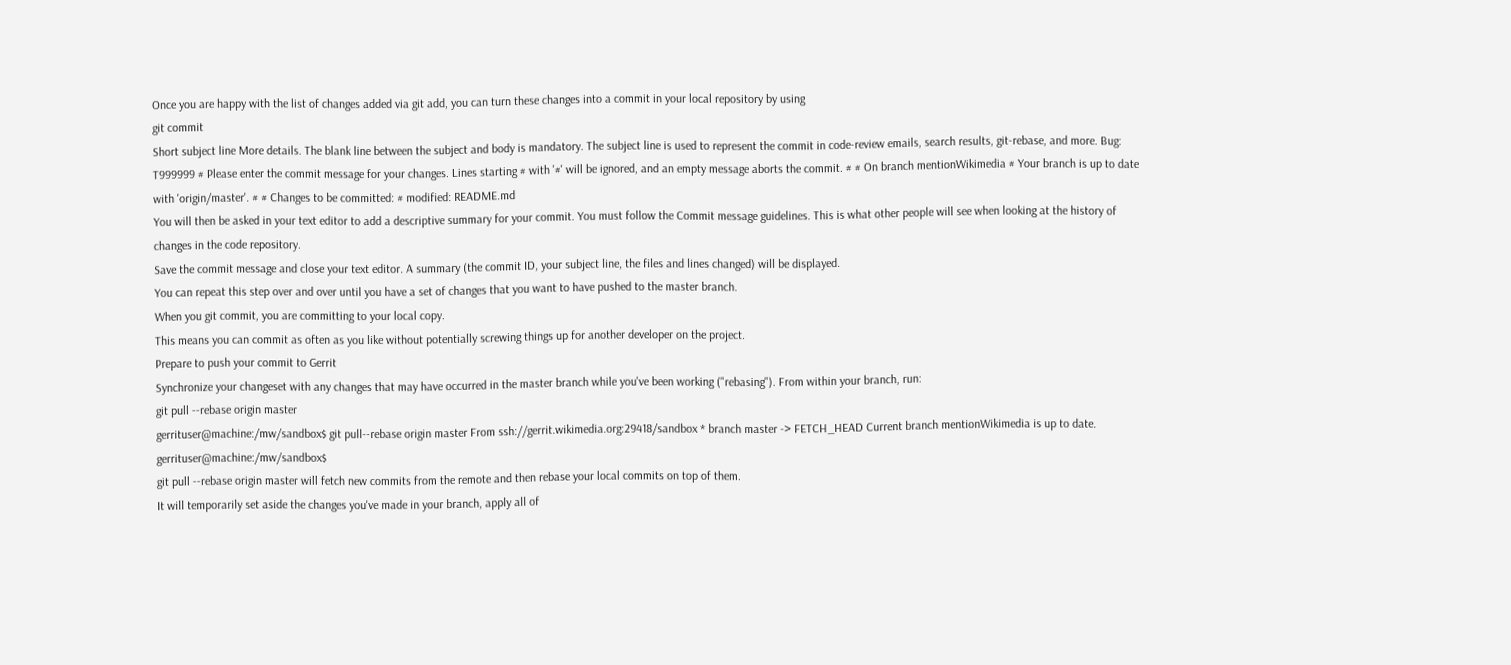Once you are happy with the list of changes added via git add, you can turn these changes into a commit in your local repository by using
git commit
Short subject line More details. The blank line between the subject and body is mandatory. The subject line is used to represent the commit in code-review emails, search results, git-rebase, and more. Bug: T999999 # Please enter the commit message for your changes. Lines starting # with '#' will be ignored, and an empty message aborts the commit. # # On branch mentionWikimedia # Your branch is up to date with 'origin/master'. # # Changes to be committed: # modified: README.md
You will then be asked in your text editor to add a descriptive summary for your commit. You must follow the Commit message guidelines. This is what other people will see when looking at the history of changes in the code repository.
Save the commit message and close your text editor. A summary (the commit ID, your subject line, the files and lines changed) will be displayed.
You can repeat this step over and over until you have a set of changes that you want to have pushed to the master branch.
When you git commit, you are committing to your local copy.
This means you can commit as often as you like without potentially screwing things up for another developer on the project.
Prepare to push your commit to Gerrit
Synchronize your changeset with any changes that may have occurred in the master branch while you've been working ("rebasing"). From within your branch, run:
git pull --rebase origin master
gerrituser@machine:/mw/sandbox$ git pull--rebase origin master From ssh://gerrit.wikimedia.org:29418/sandbox * branch master -> FETCH_HEAD Current branch mentionWikimedia is up to date. gerrituser@machine:/mw/sandbox$
git pull --rebase origin master will fetch new commits from the remote and then rebase your local commits on top of them.
It will temporarily set aside the changes you've made in your branch, apply all of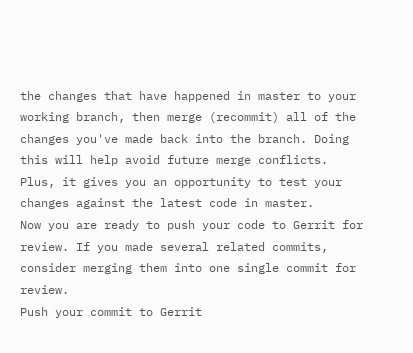the changes that have happened in master to your working branch, then merge (recommit) all of the changes you've made back into the branch. Doing this will help avoid future merge conflicts.
Plus, it gives you an opportunity to test your changes against the latest code in master.
Now you are ready to push your code to Gerrit for review. If you made several related commits, consider merging them into one single commit for review.
Push your commit to Gerrit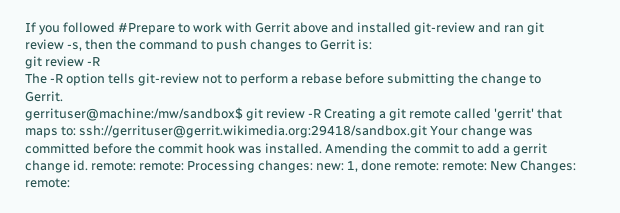If you followed #Prepare to work with Gerrit above and installed git-review and ran git review -s, then the command to push changes to Gerrit is:
git review -R
The -R option tells git-review not to perform a rebase before submitting the change to Gerrit.
gerrituser@machine:/mw/sandbox$ git review -R Creating a git remote called 'gerrit' that maps to: ssh://gerrituser@gerrit.wikimedia.org:29418/sandbox.git Your change was committed before the commit hook was installed. Amending the commit to add a gerrit change id. remote: remote: Processing changes: new: 1, done remote: remote: New Changes: remote: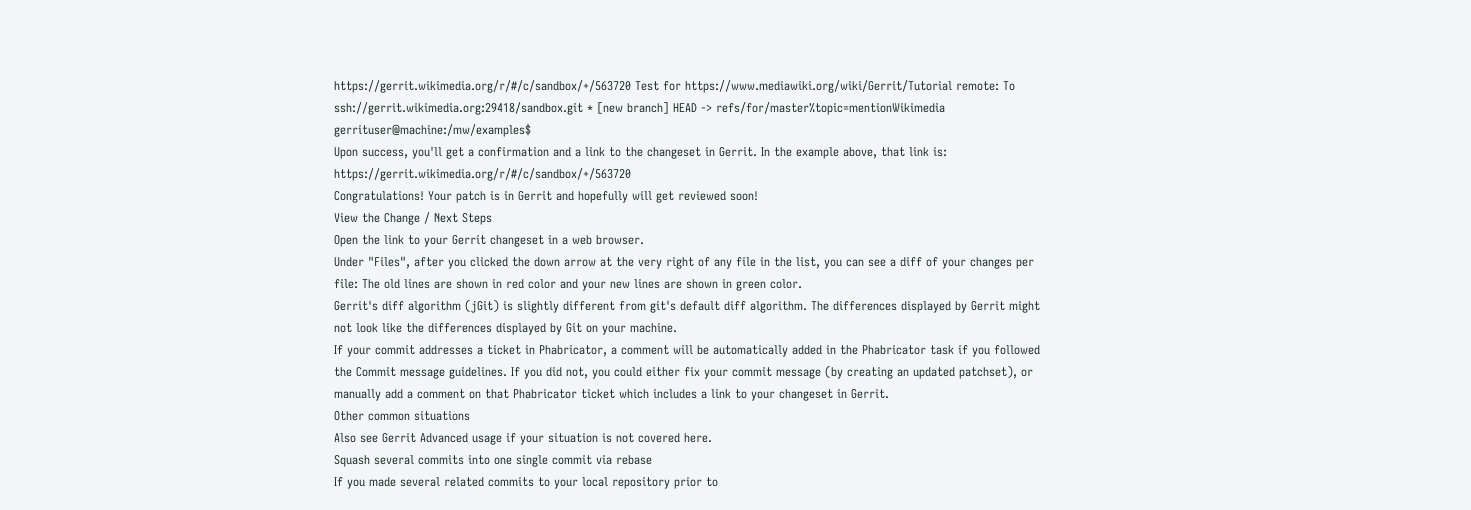https://gerrit.wikimedia.org/r/#/c/sandbox/+/563720 Test for https://www.mediawiki.org/wiki/Gerrit/Tutorial remote: To ssh://gerrit.wikimedia.org:29418/sandbox.git * [new branch] HEAD -> refs/for/master%topic=mentionWikimedia gerrituser@machine:/mw/examples$
Upon success, you'll get a confirmation and a link to the changeset in Gerrit. In the example above, that link is: https://gerrit.wikimedia.org/r/#/c/sandbox/+/563720
Congratulations! Your patch is in Gerrit and hopefully will get reviewed soon!
View the Change / Next Steps
Open the link to your Gerrit changeset in a web browser.
Under "Files", after you clicked the down arrow at the very right of any file in the list, you can see a diff of your changes per file: The old lines are shown in red color and your new lines are shown in green color.
Gerrit's diff algorithm (jGit) is slightly different from git's default diff algorithm. The differences displayed by Gerrit might not look like the differences displayed by Git on your machine.
If your commit addresses a ticket in Phabricator, a comment will be automatically added in the Phabricator task if you followed the Commit message guidelines. If you did not, you could either fix your commit message (by creating an updated patchset), or manually add a comment on that Phabricator ticket which includes a link to your changeset in Gerrit.
Other common situations
Also see Gerrit Advanced usage if your situation is not covered here.
Squash several commits into one single commit via rebase
If you made several related commits to your local repository prior to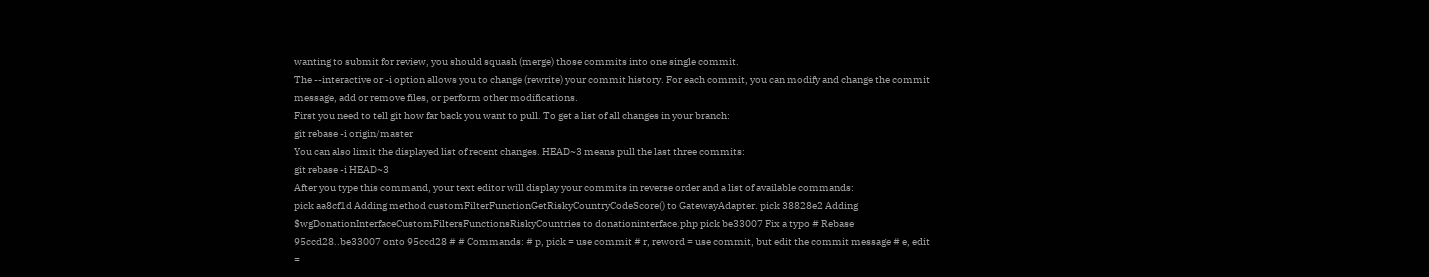wanting to submit for review, you should squash (merge) those commits into one single commit.
The --interactive or -i option allows you to change (rewrite) your commit history. For each commit, you can modify and change the commit message, add or remove files, or perform other modifications.
First you need to tell git how far back you want to pull. To get a list of all changes in your branch:
git rebase -i origin/master
You can also limit the displayed list of recent changes. HEAD~3 means pull the last three commits:
git rebase -i HEAD~3
After you type this command, your text editor will display your commits in reverse order and a list of available commands:
pick aa8cf1d Adding method customFilterFunctionGetRiskyCountryCodeScore() to GatewayAdapter. pick 38828e2 Adding $wgDonationInterfaceCustomFiltersFunctionsRiskyCountries to donationinterface.php pick be33007 Fix a typo # Rebase 95ccd28..be33007 onto 95ccd28 # # Commands: # p, pick = use commit # r, reword = use commit, but edit the commit message # e, edit =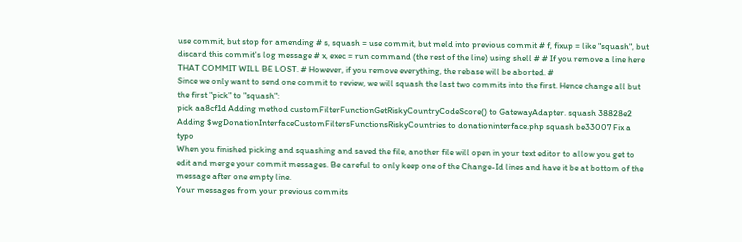use commit, but stop for amending # s, squash = use commit, but meld into previous commit # f, fixup = like "squash", but discard this commit's log message # x, exec = run command (the rest of the line) using shell # # If you remove a line here THAT COMMIT WILL BE LOST. # However, if you remove everything, the rebase will be aborted. #
Since we only want to send one commit to review, we will squash the last two commits into the first. Hence change all but the first "pick" to "squash":
pick aa8cf1d Adding method customFilterFunctionGetRiskyCountryCodeScore() to GatewayAdapter. squash 38828e2 Adding $wgDonationInterfaceCustomFiltersFunctionsRiskyCountries to donationinterface.php squash be33007 Fix a typo
When you finished picking and squashing and saved the file, another file will open in your text editor to allow you get to edit and merge your commit messages. Be careful to only keep one of the Change-Id lines and have it be at bottom of the message after one empty line.
Your messages from your previous commits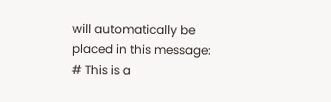will automatically be placed in this message:
# This is a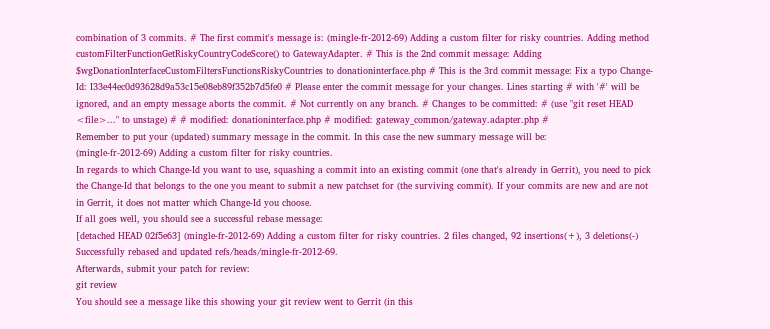combination of 3 commits. # The first commit's message is: (mingle-fr-2012-69) Adding a custom filter for risky countries. Adding method customFilterFunctionGetRiskyCountryCodeScore() to GatewayAdapter. # This is the 2nd commit message: Adding $wgDonationInterfaceCustomFiltersFunctionsRiskyCountries to donationinterface.php # This is the 3rd commit message: Fix a typo Change-Id: I33e44ec0d93628d9a53c15e08eb89f352b7d5fe0 # Please enter the commit message for your changes. Lines starting # with '#' will be ignored, and an empty message aborts the commit. # Not currently on any branch. # Changes to be committed: # (use "git reset HEAD <file>..." to unstage) # # modified: donationinterface.php # modified: gateway_common/gateway.adapter.php #
Remember to put your (updated) summary message in the commit. In this case the new summary message will be:
(mingle-fr-2012-69) Adding a custom filter for risky countries.
In regards to which Change-Id you want to use, squashing a commit into an existing commit (one that's already in Gerrit), you need to pick the Change-Id that belongs to the one you meant to submit a new patchset for (the surviving commit). If your commits are new and are not in Gerrit, it does not matter which Change-Id you choose.
If all goes well, you should see a successful rebase message:
[detached HEAD 02f5e63] (mingle-fr-2012-69) Adding a custom filter for risky countries. 2 files changed, 92 insertions(+), 3 deletions(-) Successfully rebased and updated refs/heads/mingle-fr-2012-69.
Afterwards, submit your patch for review:
git review
You should see a message like this showing your git review went to Gerrit (in this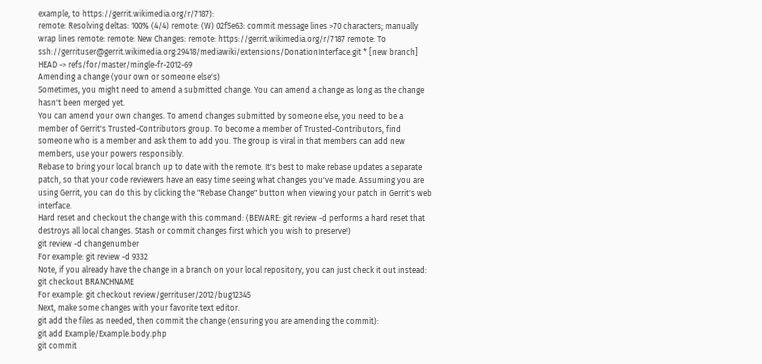example, to https://gerrit.wikimedia.org/r/7187):
remote: Resolving deltas: 100% (4/4) remote: (W) 02f5e63: commit message lines >70 characters; manually wrap lines remote: remote: New Changes: remote: https://gerrit.wikimedia.org/r/7187 remote: To ssh://gerrituser@gerrit.wikimedia.org:29418/mediawiki/extensions/DonationInterface.git * [new branch] HEAD -> refs/for/master/mingle-fr-2012-69
Amending a change (your own or someone else's)
Sometimes, you might need to amend a submitted change. You can amend a change as long as the change hasn't been merged yet.
You can amend your own changes. To amend changes submitted by someone else, you need to be a member of Gerrit's Trusted-Contributors group. To become a member of Trusted-Contributors, find someone who is a member and ask them to add you. The group is viral in that members can add new members, use your powers responsibly.
Rebase to bring your local branch up to date with the remote. It's best to make rebase updates a separate patch, so that your code reviewers have an easy time seeing what changes you've made. Assuming you are using Gerrit, you can do this by clicking the "Rebase Change" button when viewing your patch in Gerrit's web interface.
Hard reset and checkout the change with this command: (BEWARE: git review -d performs a hard reset that destroys all local changes. Stash or commit changes first which you wish to preserve!)
git review -d changenumber
For example: git review -d 9332
Note, if you already have the change in a branch on your local repository, you can just check it out instead:
git checkout BRANCHNAME
For example: git checkout review/gerrituser/2012/bug12345
Next, make some changes with your favorite text editor.
git add the files as needed, then commit the change (ensuring you are amending the commit):
git add Example/Example.body.php
git commit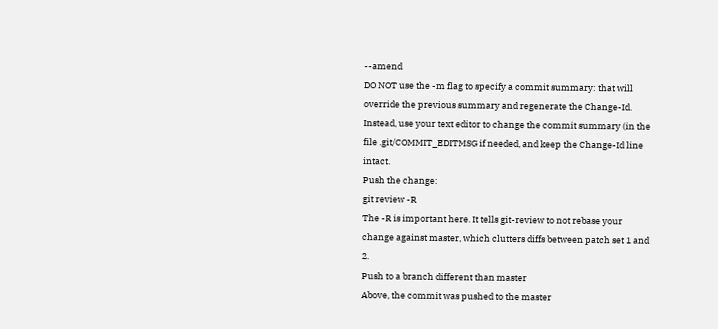--amend
DO NOT use the -m flag to specify a commit summary: that will override the previous summary and regenerate the Change-Id. Instead, use your text editor to change the commit summary (in the file .git/COMMIT_EDITMSG if needed, and keep the Change-Id line intact.
Push the change:
git review -R
The -R is important here. It tells git-review to not rebase your change against master, which clutters diffs between patch set 1 and 2.
Push to a branch different than master
Above, the commit was pushed to the master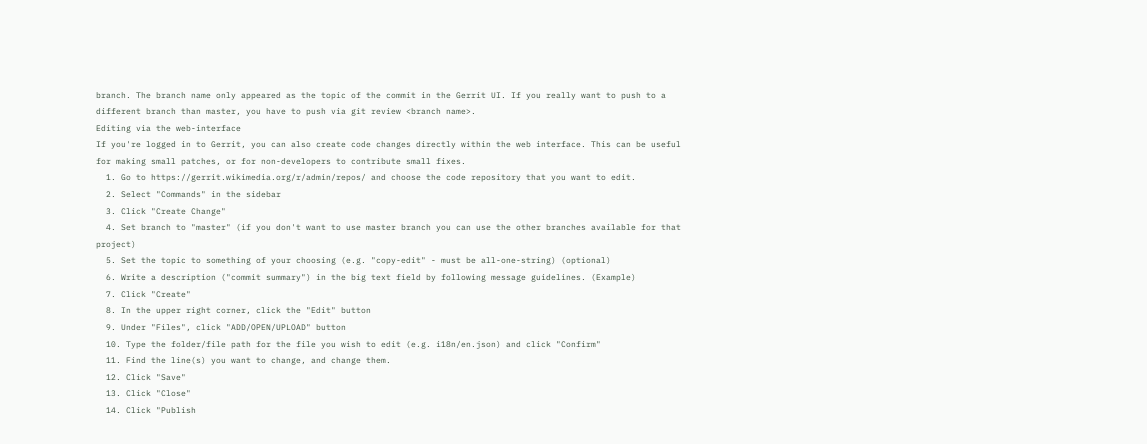branch. The branch name only appeared as the topic of the commit in the Gerrit UI. If you really want to push to a different branch than master, you have to push via git review <branch name>.
Editing via the web-interface
If you're logged in to Gerrit, you can also create code changes directly within the web interface. This can be useful for making small patches, or for non-developers to contribute small fixes.
  1. Go to https://gerrit.wikimedia.org/r/admin/repos/ and choose the code repository that you want to edit.
  2. Select "Commands" in the sidebar
  3. Click "Create Change"
  4. Set branch to "master" (if you don't want to use master branch you can use the other branches available for that project)
  5. Set the topic to something of your choosing (e.g. "copy-edit" - must be all-one-string) (optional)
  6. Write a description ("commit summary") in the big text field by following message guidelines. (Example)
  7. Click "Create"
  8. In the upper right corner, click the "Edit" button
  9. Under "Files", click "ADD/OPEN/UPLOAD" button
  10. Type the folder/file path for the file you wish to edit (e.g. i18n/en.json) and click "Confirm"
  11. Find the line(s) you want to change, and change them.
  12. Click "Save"
  13. Click "Close"
  14. Click "Publish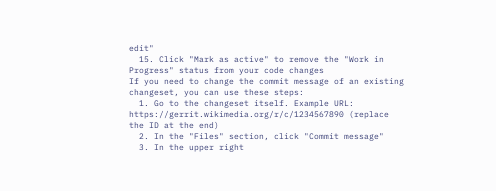edit"
  15. Click "Mark as active" to remove the "Work in Progress" status from your code changes
If you need to change the commit message of an existing changeset, you can use these steps:
  1. Go to the changeset itself. Example URL: https://gerrit.wikimedia.org/r/c/1234567890 (replace the ID at the end)
  2. In the "Files" section, click "Commit message"
  3. In the upper right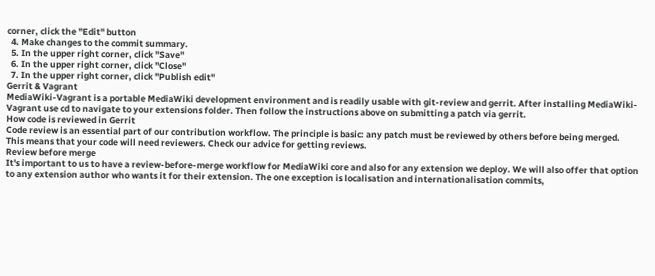corner, click the "Edit" button
  4. Make changes to the commit summary.
  5. In the upper right corner, click "Save"
  6. In the upper right corner, click "Close"
  7. In the upper right corner, click "Publish edit"
Gerrit & Vagrant
MediaWiki-Vagrant is a portable MediaWiki development environment and is readily usable with git-review and gerrit. After installing MediaWiki-Vagrant use cd to navigate to your extensions folder. Then follow the instructions above on submitting a patch via gerrit.
How code is reviewed in Gerrit
Code review is an essential part of our contribution workflow. The principle is basic: any patch must be reviewed by others before being merged.
This means that your code will need reviewers. Check our advice for getting reviews.
Review before merge
It's important to us to have a review-before-merge workflow for MediaWiki core and also for any extension we deploy. We will also offer that option to any extension author who wants it for their extension. The one exception is localisation and internationalisation commits,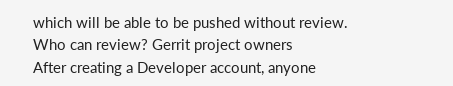which will be able to be pushed without review.
Who can review? Gerrit project owners
After creating a Developer account, anyone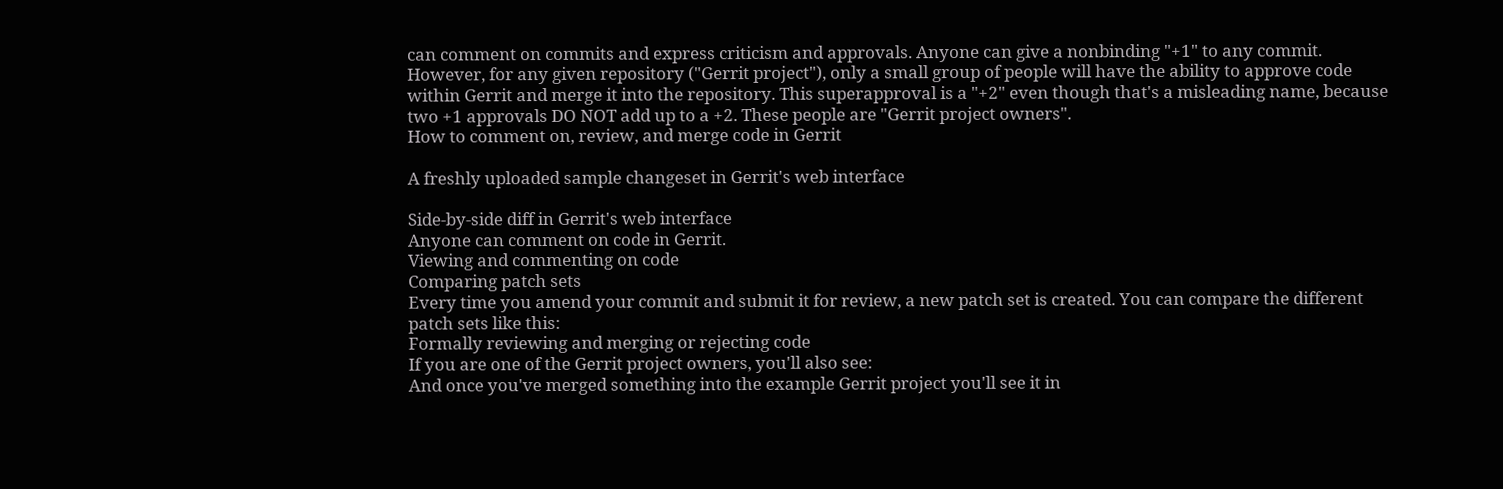can comment on commits and express criticism and approvals. Anyone can give a nonbinding "+1" to any commit. However, for any given repository ("Gerrit project"), only a small group of people will have the ability to approve code within Gerrit and merge it into the repository. This superapproval is a "+2" even though that's a misleading name, because two +1 approvals DO NOT add up to a +2. These people are "Gerrit project owners".
How to comment on, review, and merge code in Gerrit

A freshly uploaded sample changeset in Gerrit's web interface

Side-by-side diff in Gerrit's web interface
Anyone can comment on code in Gerrit.
Viewing and commenting on code
Comparing patch sets
Every time you amend your commit and submit it for review, a new patch set is created. You can compare the different patch sets like this:
Formally reviewing and merging or rejecting code
If you are one of the Gerrit project owners, you'll also see:
And once you've merged something into the example Gerrit project you'll see it in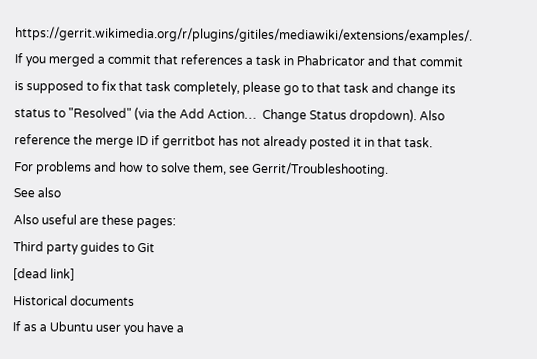https://gerrit.wikimedia.org/r/plugins/gitiles/mediawiki/extensions/examples/.
If you merged a commit that references a task in Phabricator and that commit is supposed to fix that task completely, please go to that task and change its status to "Resolved" (via the Add Action…  Change Status dropdown). Also reference the merge ID if gerritbot has not already posted it in that task.
For problems and how to solve them, see Gerrit/Troubleshooting.
See also
Also useful are these pages:
Third party guides to Git
[dead link]
Historical documents
If as a Ubuntu user you have a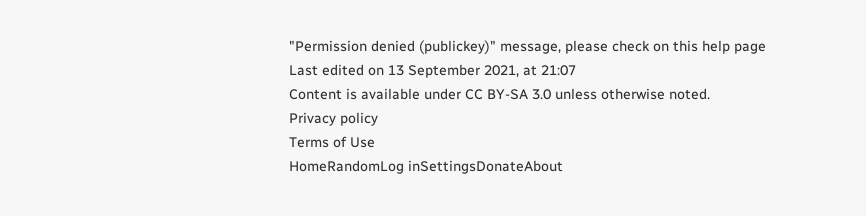"Permission denied (publickey)" message, please check on this help page
Last edited on 13 September 2021, at 21:07
Content is available under CC BY-SA 3.0 unless otherwise noted.
Privacy policy
Terms of Use
HomeRandomLog inSettingsDonateAbout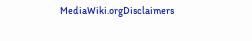MediaWiki.orgDisclaimers